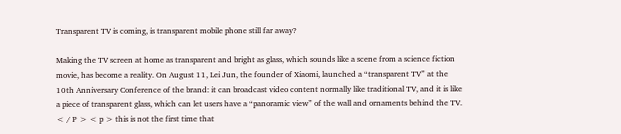Transparent TV is coming, is transparent mobile phone still far away?

Making the TV screen at home as transparent and bright as glass, which sounds like a scene from a science fiction movie, has become a reality. On August 11, Lei Jun, the founder of Xiaomi, launched a “transparent TV” at the 10th Anniversary Conference of the brand: it can broadcast video content normally like traditional TV, and it is like a piece of transparent glass, which can let users have a “panoramic view” of the wall and ornaments behind the TV. < / P > < p > this is not the first time that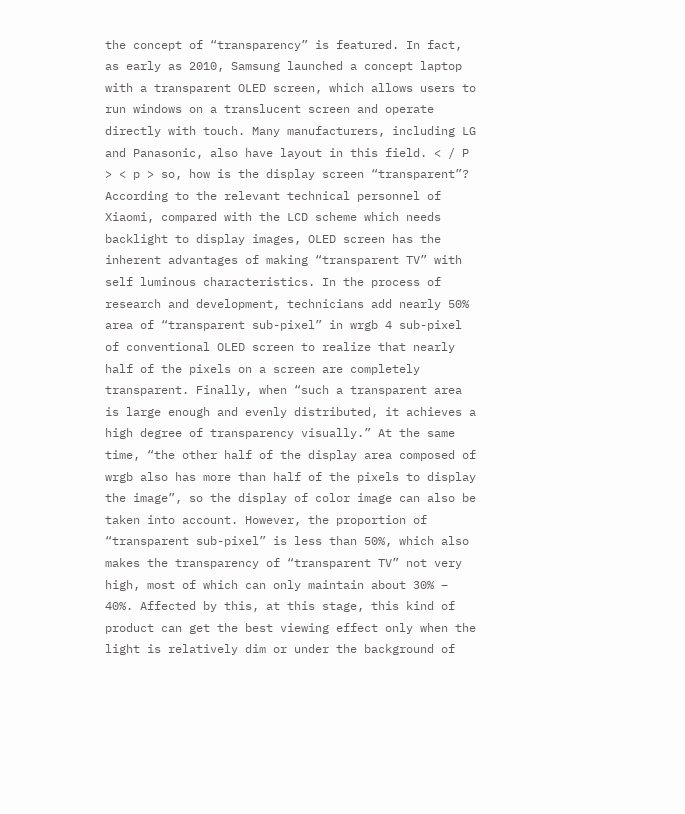the concept of “transparency” is featured. In fact, as early as 2010, Samsung launched a concept laptop with a transparent OLED screen, which allows users to run windows on a translucent screen and operate directly with touch. Many manufacturers, including LG and Panasonic, also have layout in this field. < / P > < p > so, how is the display screen “transparent”? According to the relevant technical personnel of Xiaomi, compared with the LCD scheme which needs backlight to display images, OLED screen has the inherent advantages of making “transparent TV” with self luminous characteristics. In the process of research and development, technicians add nearly 50% area of “transparent sub-pixel” in wrgb 4 sub-pixel of conventional OLED screen to realize that nearly half of the pixels on a screen are completely transparent. Finally, when “such a transparent area is large enough and evenly distributed, it achieves a high degree of transparency visually.” At the same time, “the other half of the display area composed of wrgb also has more than half of the pixels to display the image”, so the display of color image can also be taken into account. However, the proportion of “transparent sub-pixel” is less than 50%, which also makes the transparency of “transparent TV” not very high, most of which can only maintain about 30% – 40%. Affected by this, at this stage, this kind of product can get the best viewing effect only when the light is relatively dim or under the background of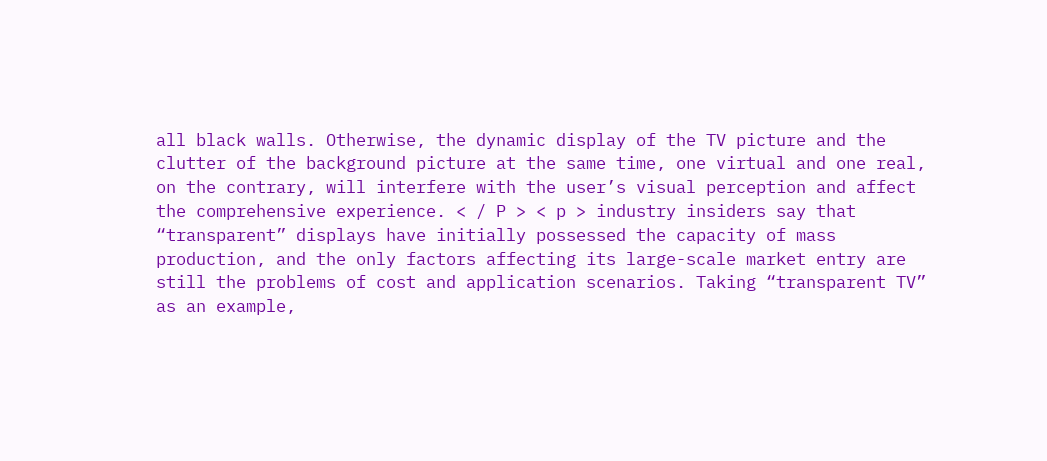all black walls. Otherwise, the dynamic display of the TV picture and the clutter of the background picture at the same time, one virtual and one real, on the contrary, will interfere with the user’s visual perception and affect the comprehensive experience. < / P > < p > industry insiders say that “transparent” displays have initially possessed the capacity of mass production, and the only factors affecting its large-scale market entry are still the problems of cost and application scenarios. Taking “transparent TV” as an example,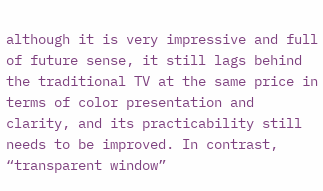although it is very impressive and full of future sense, it still lags behind the traditional TV at the same price in terms of color presentation and clarity, and its practicability still needs to be improved. In contrast, “transparent window”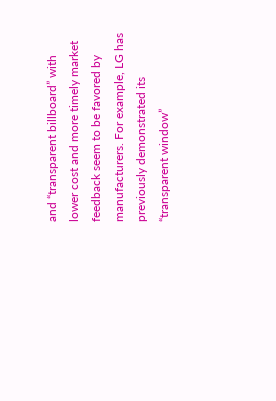and “transparent billboard” with lower cost and more timely market feedback seem to be favored by manufacturers. For example, LG has previously demonstrated its “transparent window”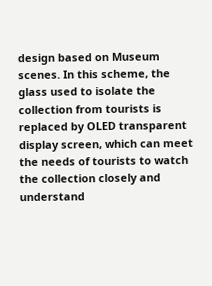design based on Museum scenes. In this scheme, the glass used to isolate the collection from tourists is replaced by OLED transparent display screen, which can meet the needs of tourists to watch the collection closely and understand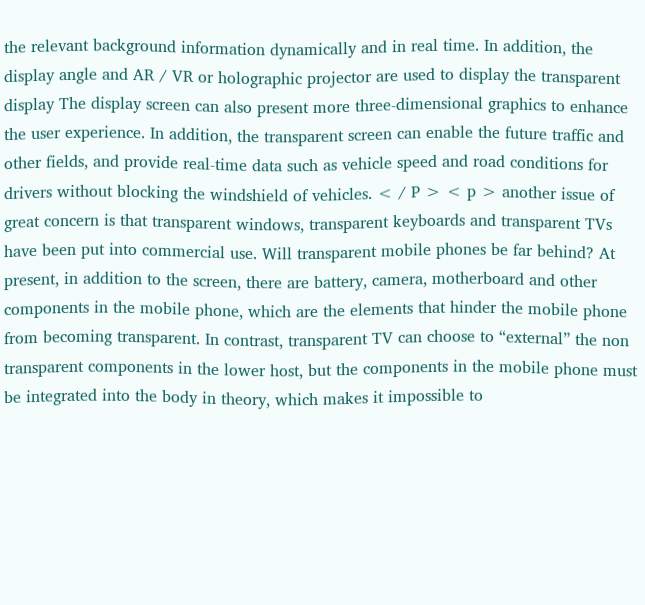the relevant background information dynamically and in real time. In addition, the display angle and AR / VR or holographic projector are used to display the transparent display The display screen can also present more three-dimensional graphics to enhance the user experience. In addition, the transparent screen can enable the future traffic and other fields, and provide real-time data such as vehicle speed and road conditions for drivers without blocking the windshield of vehicles. < / P > < p > another issue of great concern is that transparent windows, transparent keyboards and transparent TVs have been put into commercial use. Will transparent mobile phones be far behind? At present, in addition to the screen, there are battery, camera, motherboard and other components in the mobile phone, which are the elements that hinder the mobile phone from becoming transparent. In contrast, transparent TV can choose to “external” the non transparent components in the lower host, but the components in the mobile phone must be integrated into the body in theory, which makes it impossible to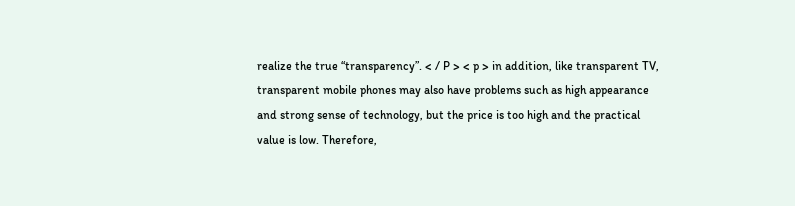realize the true “transparency”. < / P > < p > in addition, like transparent TV, transparent mobile phones may also have problems such as high appearance and strong sense of technology, but the price is too high and the practical value is low. Therefore,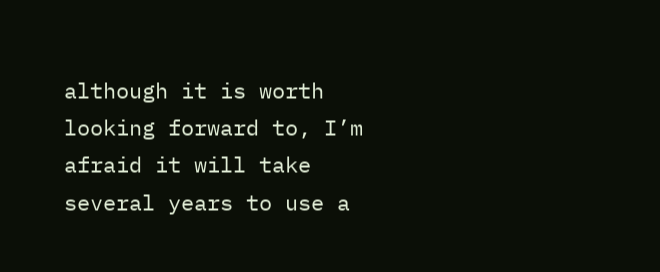although it is worth looking forward to, I’m afraid it will take several years to use a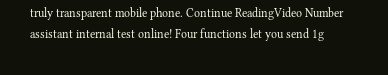truly transparent mobile phone. Continue ReadingVideo Number assistant internal test online! Four functions let you send 1g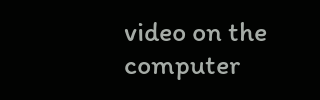video on the computer